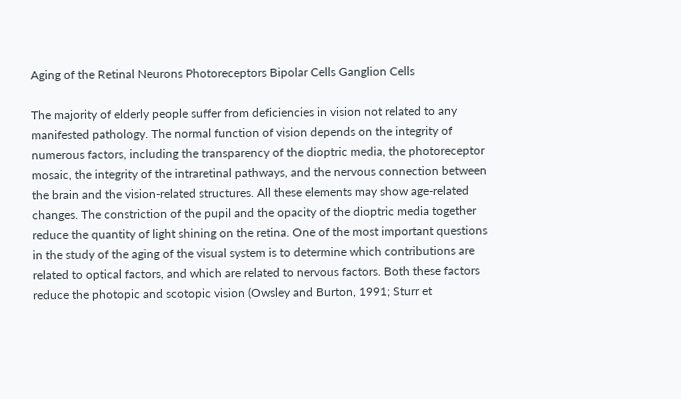Aging of the Retinal Neurons Photoreceptors Bipolar Cells Ganglion Cells

The majority of elderly people suffer from deficiencies in vision not related to any manifested pathology. The normal function of vision depends on the integrity of numerous factors, including the transparency of the dioptric media, the photoreceptor mosaic, the integrity of the intraretinal pathways, and the nervous connection between the brain and the vision-related structures. All these elements may show age-related changes. The constriction of the pupil and the opacity of the dioptric media together reduce the quantity of light shining on the retina. One of the most important questions in the study of the aging of the visual system is to determine which contributions are related to optical factors, and which are related to nervous factors. Both these factors reduce the photopic and scotopic vision (Owsley and Burton, 1991; Sturr et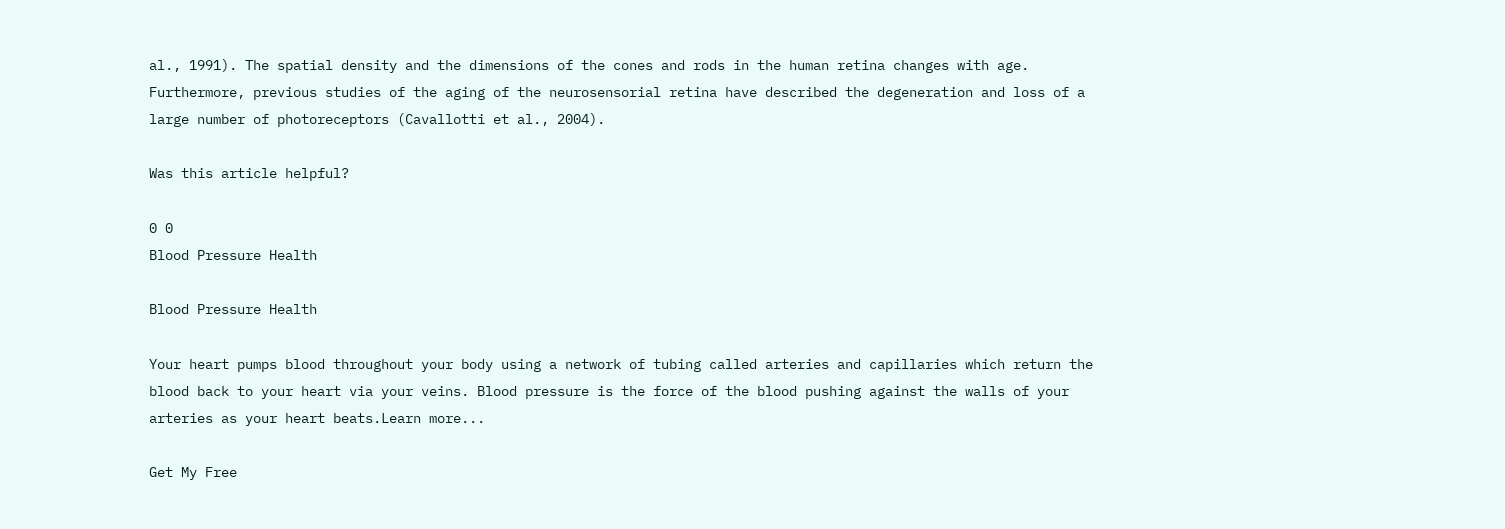al., 1991). The spatial density and the dimensions of the cones and rods in the human retina changes with age. Furthermore, previous studies of the aging of the neurosensorial retina have described the degeneration and loss of a large number of photoreceptors (Cavallotti et al., 2004).

Was this article helpful?

0 0
Blood Pressure Health

Blood Pressure Health

Your heart pumps blood throughout your body using a network of tubing called arteries and capillaries which return the blood back to your heart via your veins. Blood pressure is the force of the blood pushing against the walls of your arteries as your heart beats.Learn more...

Get My Free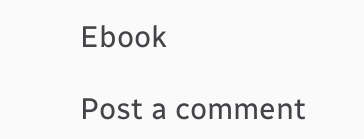Ebook

Post a comment